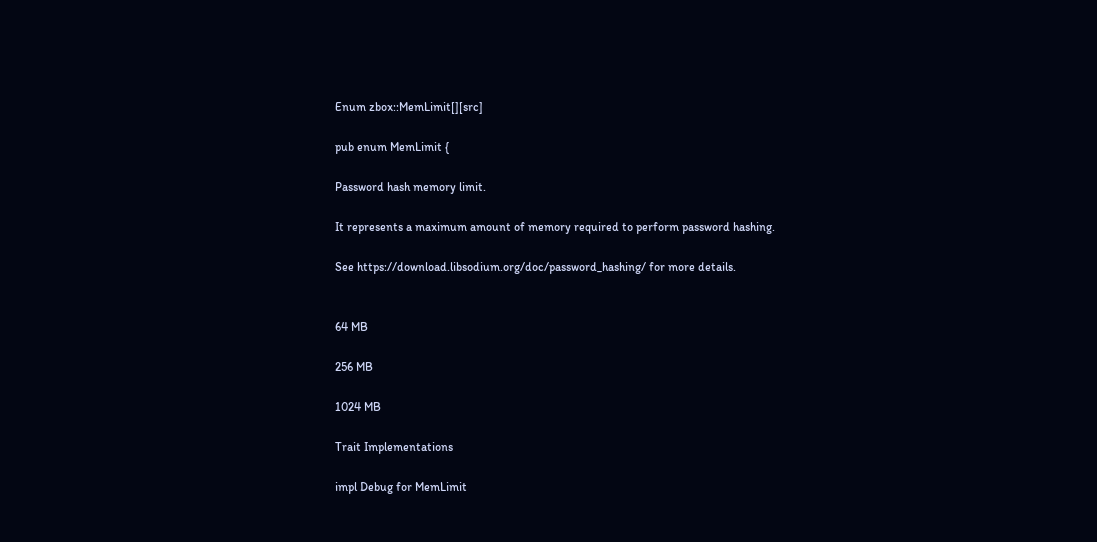Enum zbox::MemLimit[][src]

pub enum MemLimit {

Password hash memory limit.

It represents a maximum amount of memory required to perform password hashing.

See https://download.libsodium.org/doc/password_hashing/ for more details.


64 MB

256 MB

1024 MB

Trait Implementations

impl Debug for MemLimit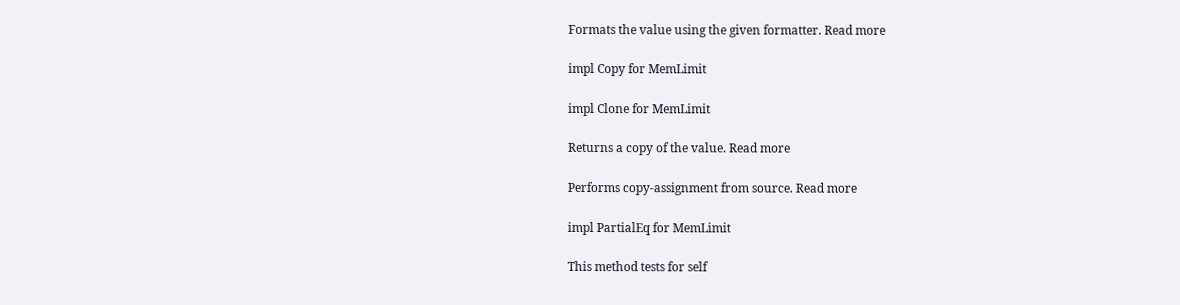Formats the value using the given formatter. Read more

impl Copy for MemLimit

impl Clone for MemLimit

Returns a copy of the value. Read more

Performs copy-assignment from source. Read more

impl PartialEq for MemLimit

This method tests for self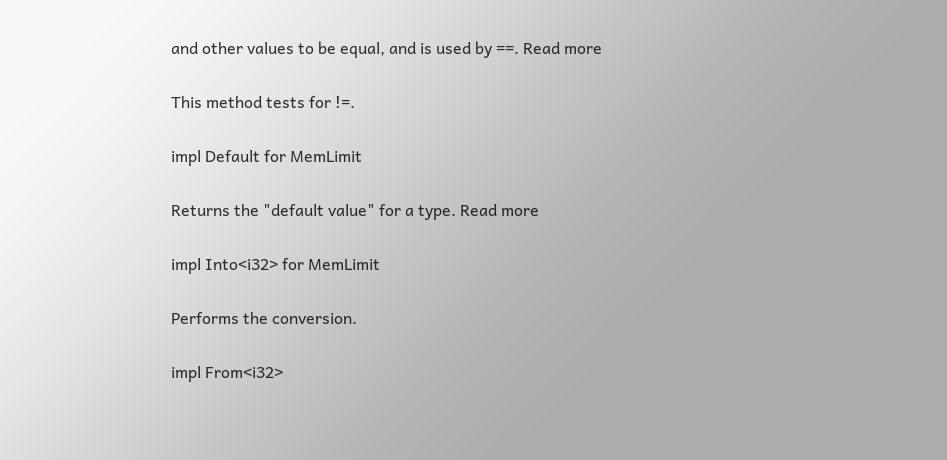and other values to be equal, and is used by ==. Read more

This method tests for !=.

impl Default for MemLimit

Returns the "default value" for a type. Read more

impl Into<i32> for MemLimit

Performs the conversion.

impl From<i32>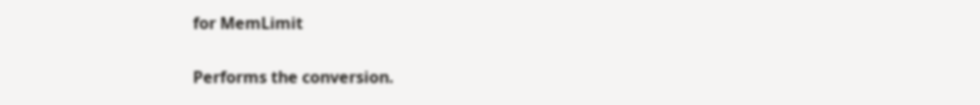for MemLimit

Performs the conversion.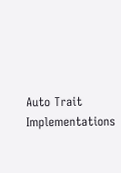Auto Trait Implementations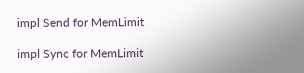impl Send for MemLimit

impl Sync for MemLimit